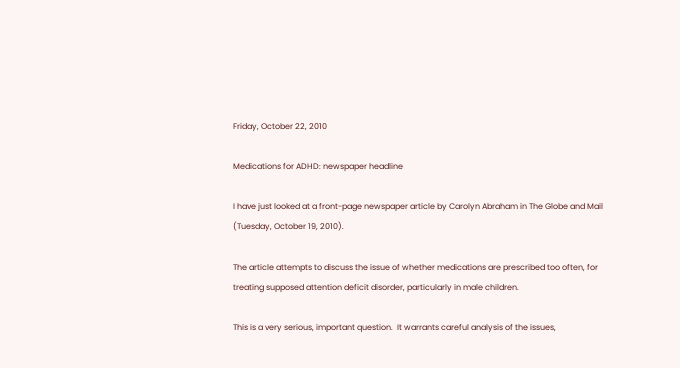Friday, October 22, 2010

Medications for ADHD: newspaper headline

I have just looked at a front-page newspaper article by Carolyn Abraham in The Globe and Mail (Tuesday, October 19, 2010).

The article attempts to discuss the issue of whether medications are prescribed too often, for treating supposed attention deficit disorder, particularly in male children.

This is a very serious, important question.  It warrants careful analysis of the issues,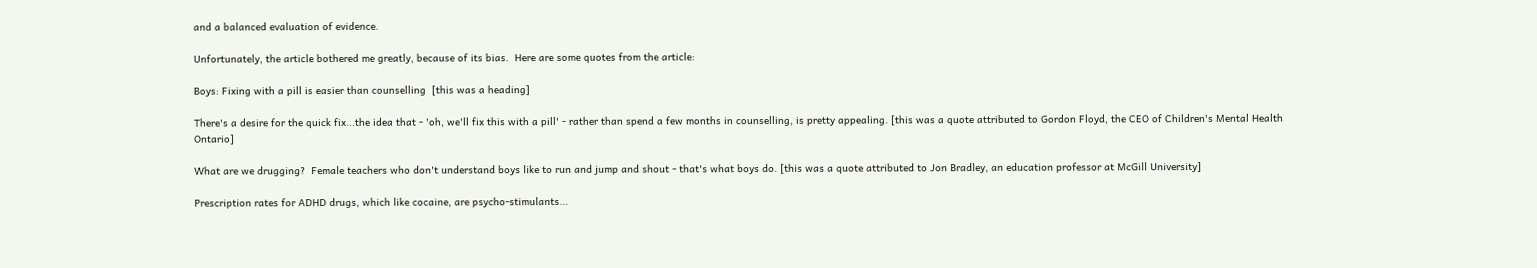and a balanced evaluation of evidence.

Unfortunately, the article bothered me greatly, because of its bias.  Here are some quotes from the article:

Boys: Fixing with a pill is easier than counselling  [this was a heading]

There's a desire for the quick fix...the idea that - 'oh, we'll fix this with a pill' - rather than spend a few months in counselling, is pretty appealing. [this was a quote attributed to Gordon Floyd, the CEO of Children's Mental Health Ontario]

What are we drugging?  Female teachers who don't understand boys like to run and jump and shout - that's what boys do. [this was a quote attributed to Jon Bradley, an education professor at McGill University]

Prescription rates for ADHD drugs, which like cocaine, are psycho-stimulants...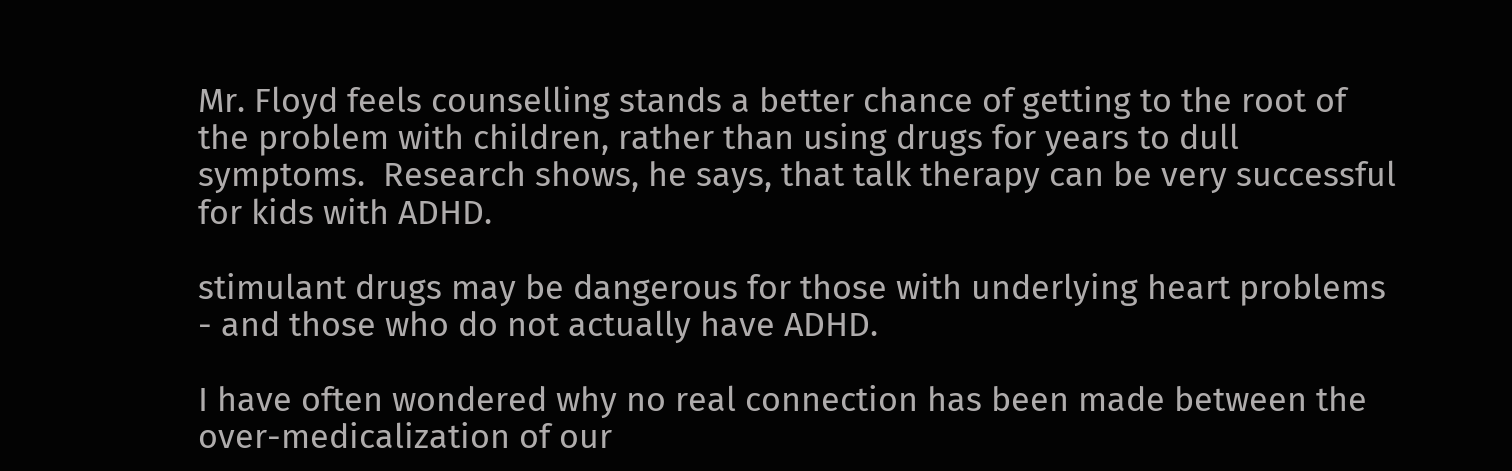Mr. Floyd feels counselling stands a better chance of getting to the root of the problem with children, rather than using drugs for years to dull symptoms.  Research shows, he says, that talk therapy can be very successful for kids with ADHD.

stimulant drugs may be dangerous for those with underlying heart problems - and those who do not actually have ADHD.

I have often wondered why no real connection has been made between the over-medicalization of our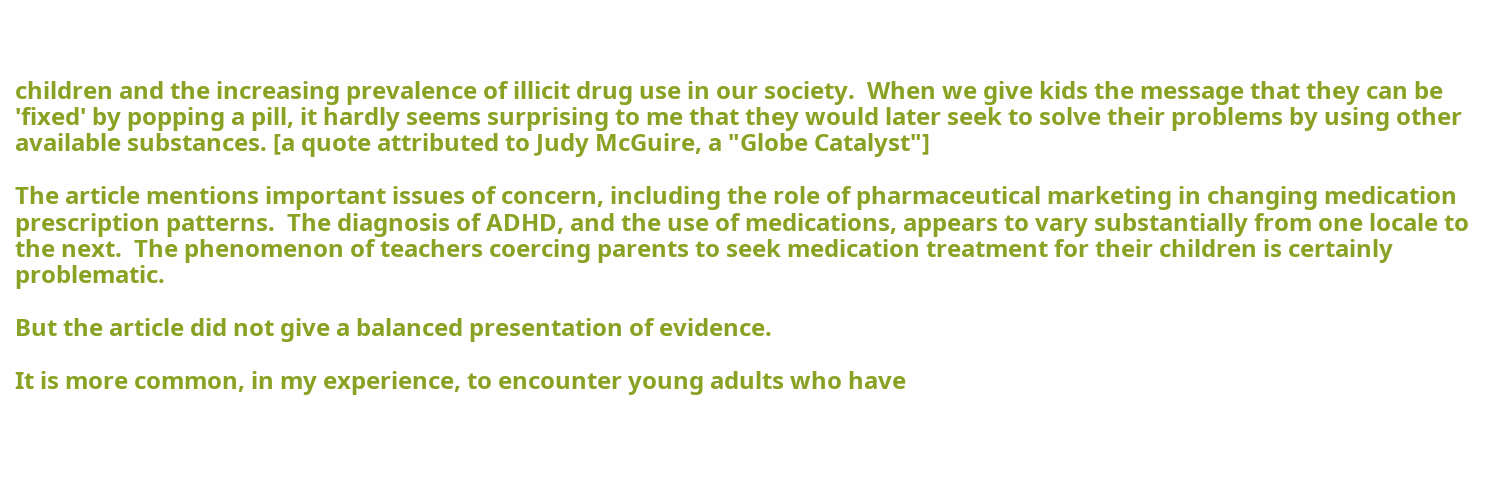children and the increasing prevalence of illicit drug use in our society.  When we give kids the message that they can be 'fixed' by popping a pill, it hardly seems surprising to me that they would later seek to solve their problems by using other available substances. [a quote attributed to Judy McGuire, a "Globe Catalyst"]

The article mentions important issues of concern, including the role of pharmaceutical marketing in changing medication prescription patterns.  The diagnosis of ADHD, and the use of medications, appears to vary substantially from one locale to the next.  The phenomenon of teachers coercing parents to seek medication treatment for their children is certainly problematic.

But the article did not give a balanced presentation of evidence.

It is more common, in my experience, to encounter young adults who have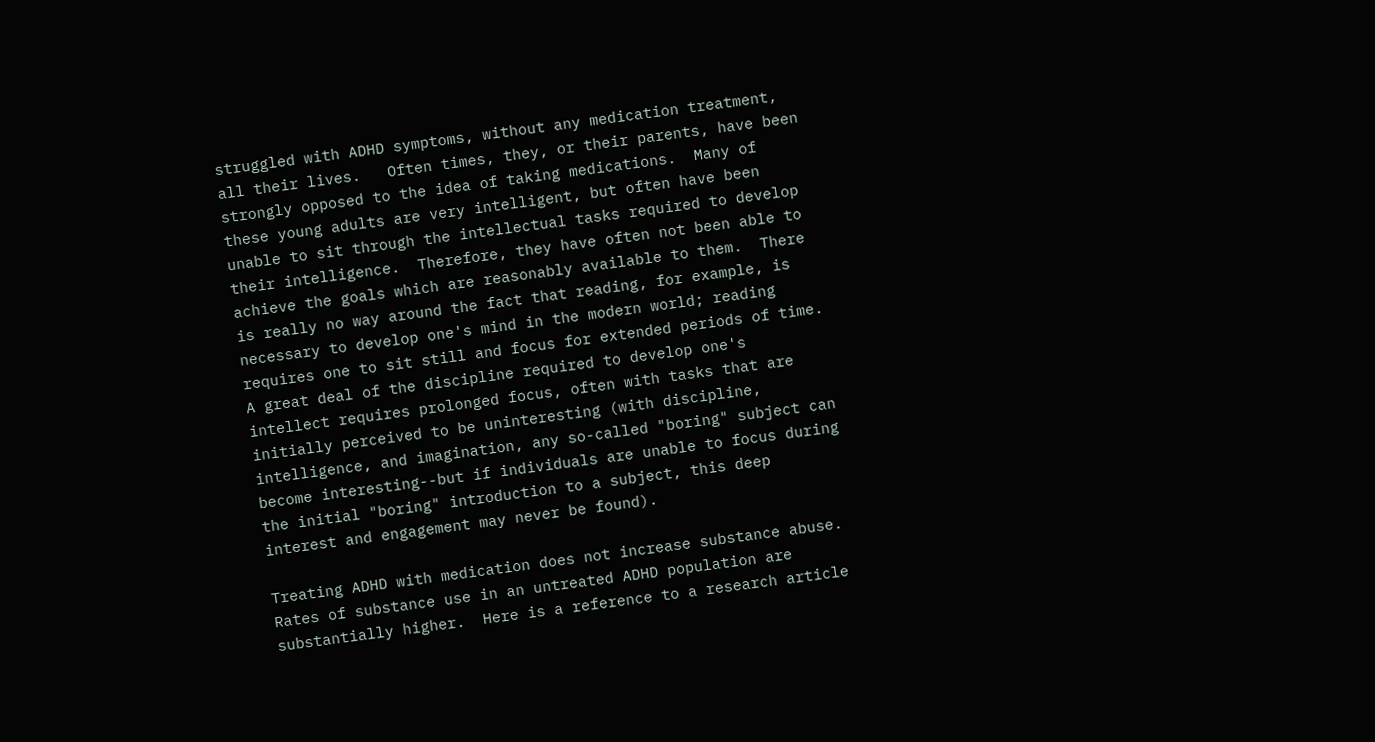struggled with ADHD symptoms, without any medication treatment,  all their lives.   Often times, they, or their parents, have been strongly opposed to the idea of taking medications.  Many of these young adults are very intelligent, but often have been unable to sit through the intellectual tasks required to develop their intelligence.  Therefore, they have often not been able to achieve the goals which are reasonably available to them.  There is really no way around the fact that reading, for example, is necessary to develop one's mind in the modern world; reading requires one to sit still and focus for extended periods of time.  A great deal of the discipline required to develop one's intellect requires prolonged focus, often with tasks that are initially perceived to be uninteresting (with discipline, intelligence, and imagination, any so-called "boring" subject can become interesting--but if individuals are unable to focus during the initial "boring" introduction to a subject, this deep interest and engagement may never be found).

Treating ADHD with medication does not increase substance abuse.  Rates of substance use in an untreated ADHD population are substantially higher.  Here is a reference to a research article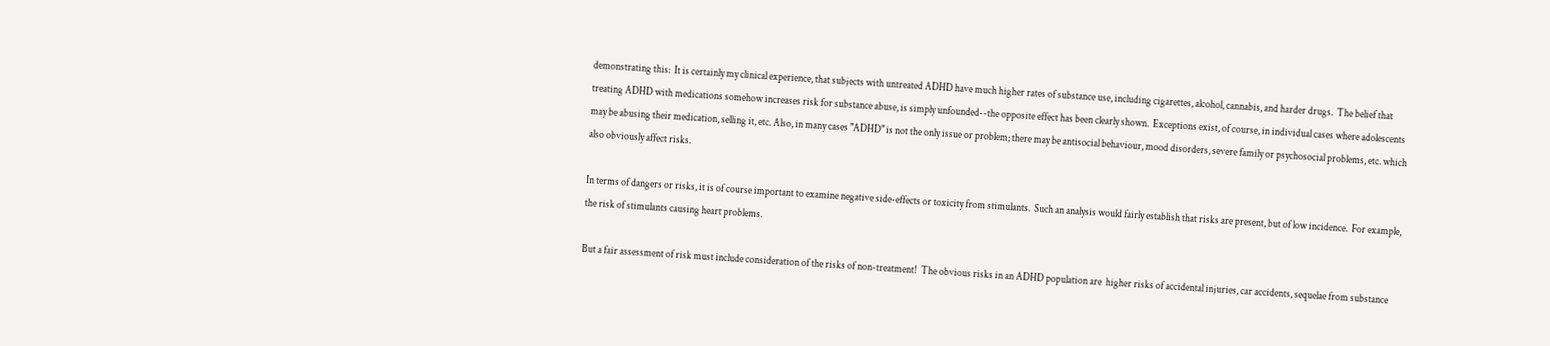demonstrating this:  It is certainly my clinical experience, that subjects with untreated ADHD have much higher rates of substance use, including cigarettes, alcohol, cannabis, and harder drugs.  The belief that treating ADHD with medications somehow increases risk for substance abuse, is simply unfounded--the opposite effect has been clearly shown.  Exceptions exist, of course, in individual cases where adolescents may be abusing their medication, selling it, etc. Also, in many cases "ADHD" is not the only issue or problem; there may be antisocial behaviour, mood disorders, severe family or psychosocial problems, etc. which also obviously affect risks.

In terms of dangers or risks, it is of course important to examine negative side-effects or toxicity from stimulants.  Such an analysis would fairly establish that risks are present, but of low incidence.  For example, the risk of stimulants causing heart problems.

But a fair assessment of risk must include consideration of the risks of non-treatment!  The obvious risks in an ADHD population are  higher risks of accidental injuries, car accidents, sequelae from substance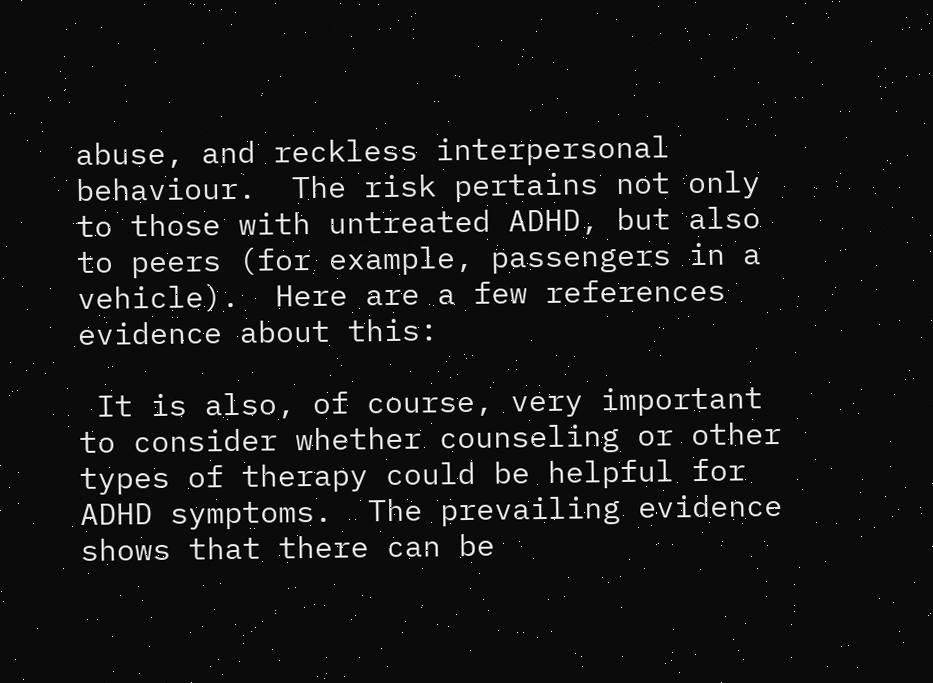abuse, and reckless interpersonal behaviour.  The risk pertains not only to those with untreated ADHD, but also to peers (for example, passengers in a vehicle).  Here are a few references evidence about this:

 It is also, of course, very important to consider whether counseling or other types of therapy could be helpful for ADHD symptoms.  The prevailing evidence shows that there can be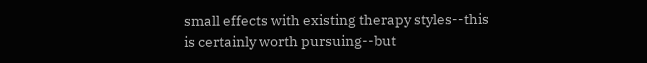small effects with existing therapy styles--this is certainly worth pursuing--but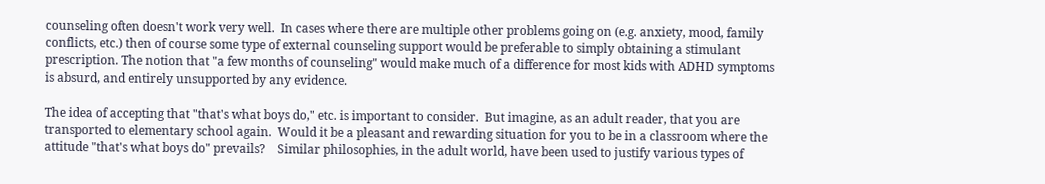counseling often doesn't work very well.  In cases where there are multiple other problems going on (e.g. anxiety, mood, family conflicts, etc.) then of course some type of external counseling support would be preferable to simply obtaining a stimulant prescription. The notion that "a few months of counseling" would make much of a difference for most kids with ADHD symptoms is absurd, and entirely unsupported by any evidence.

The idea of accepting that "that's what boys do," etc. is important to consider.  But imagine, as an adult reader, that you are transported to elementary school again.  Would it be a pleasant and rewarding situation for you to be in a classroom where the attitude "that's what boys do" prevails?    Similar philosophies, in the adult world, have been used to justify various types of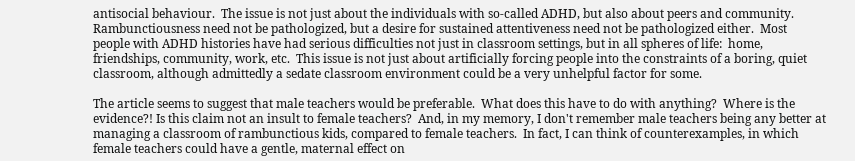antisocial behaviour.  The issue is not just about the individuals with so-called ADHD, but also about peers and community.  Rambunctiousness need not be pathologized, but a desire for sustained attentiveness need not be pathologized either.  Most people with ADHD histories have had serious difficulties not just in classroom settings, but in all spheres of life:  home, friendships, community, work, etc.  This issue is not just about artificially forcing people into the constraints of a boring, quiet classroom, although admittedly a sedate classroom environment could be a very unhelpful factor for some.

The article seems to suggest that male teachers would be preferable.  What does this have to do with anything?  Where is the evidence?! Is this claim not an insult to female teachers?  And, in my memory, I don't remember male teachers being any better at managing a classroom of rambunctious kids, compared to female teachers.  In fact, I can think of counterexamples, in which female teachers could have a gentle, maternal effect on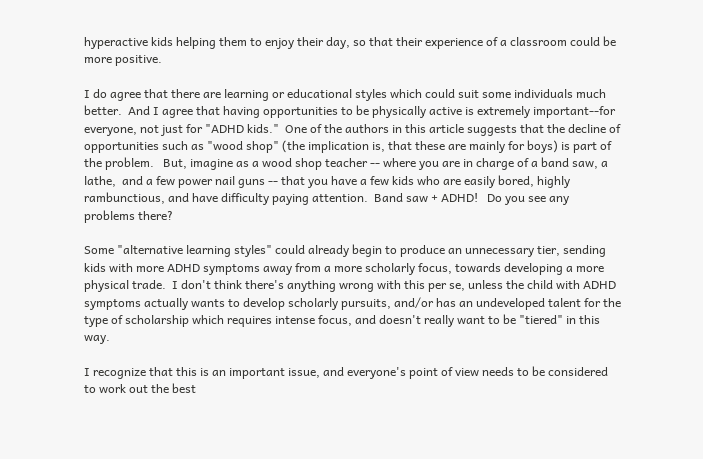hyperactive kids helping them to enjoy their day, so that their experience of a classroom could be more positive.

I do agree that there are learning or educational styles which could suit some individuals much better.  And I agree that having opportunities to be physically active is extremely important--for everyone, not just for "ADHD kids."  One of the authors in this article suggests that the decline of opportunities such as "wood shop" (the implication is, that these are mainly for boys) is part of the problem.   But, imagine as a wood shop teacher -- where you are in charge of a band saw, a lathe,  and a few power nail guns -- that you have a few kids who are easily bored, highly rambunctious, and have difficulty paying attention.  Band saw + ADHD!   Do you see any problems there?

Some "alternative learning styles" could already begin to produce an unnecessary tier, sending kids with more ADHD symptoms away from a more scholarly focus, towards developing a more physical trade.  I don't think there's anything wrong with this per se, unless the child with ADHD symptoms actually wants to develop scholarly pursuits, and/or has an undeveloped talent for the type of scholarship which requires intense focus, and doesn't really want to be "tiered" in this way.

I recognize that this is an important issue, and everyone's point of view needs to be considered to work out the best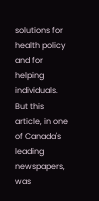solutions for health policy and for helping individuals.  But this article, in one of Canada's leading newspapers, was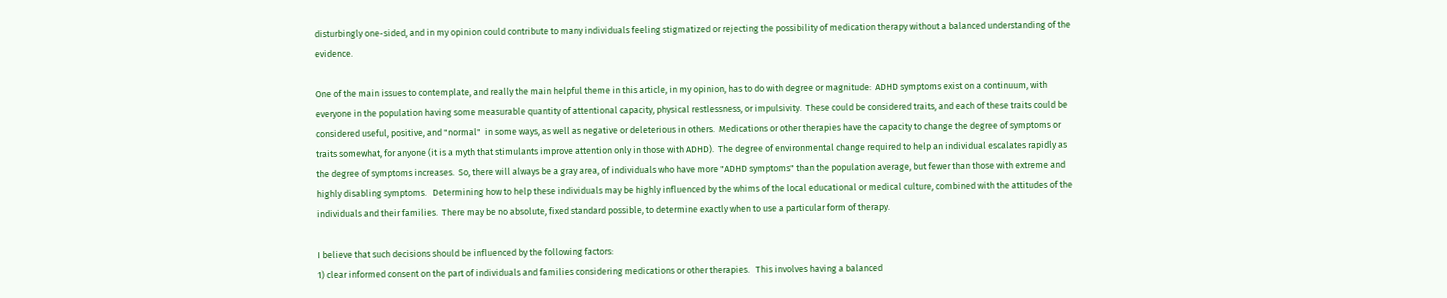disturbingly one-sided, and in my opinion could contribute to many individuals feeling stigmatized or rejecting the possibility of medication therapy without a balanced understanding of the evidence.

One of the main issues to contemplate, and really the main helpful theme in this article, in my opinion, has to do with degree or magnitude:  ADHD symptoms exist on a continuum, with everyone in the population having some measurable quantity of attentional capacity, physical restlessness, or impulsivity.  These could be considered traits, and each of these traits could be considered useful, positive, and "normal"  in some ways, as well as negative or deleterious in others.  Medications or other therapies have the capacity to change the degree of symptoms or traits somewhat, for anyone (it is a myth that stimulants improve attention only in those with ADHD).  The degree of environmental change required to help an individual escalates rapidly as the degree of symptoms increases.  So, there will always be a gray area, of individuals who have more "ADHD symptoms" than the population average, but fewer than those with extreme and highly disabling symptoms.   Determining how to help these individuals may be highly influenced by the whims of the local educational or medical culture, combined with the attitudes of the individuals and their families.  There may be no absolute, fixed standard possible, to determine exactly when to use a particular form of therapy.

I believe that such decisions should be influenced by the following factors:
1) clear informed consent on the part of individuals and families considering medications or other therapies.   This involves having a balanced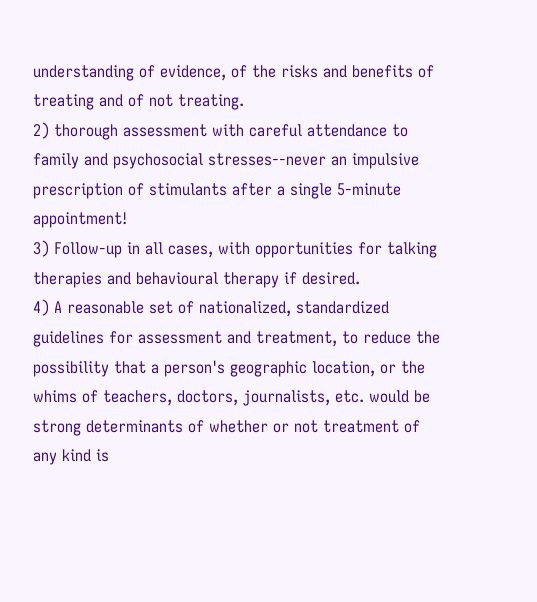understanding of evidence, of the risks and benefits of treating and of not treating.
2) thorough assessment with careful attendance to family and psychosocial stresses--never an impulsive prescription of stimulants after a single 5-minute appointment!
3) Follow-up in all cases, with opportunities for talking therapies and behavioural therapy if desired.
4) A reasonable set of nationalized, standardized guidelines for assessment and treatment, to reduce the possibility that a person's geographic location, or the whims of teachers, doctors, journalists, etc. would be strong determinants of whether or not treatment of any kind is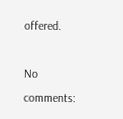offered.

No comments: